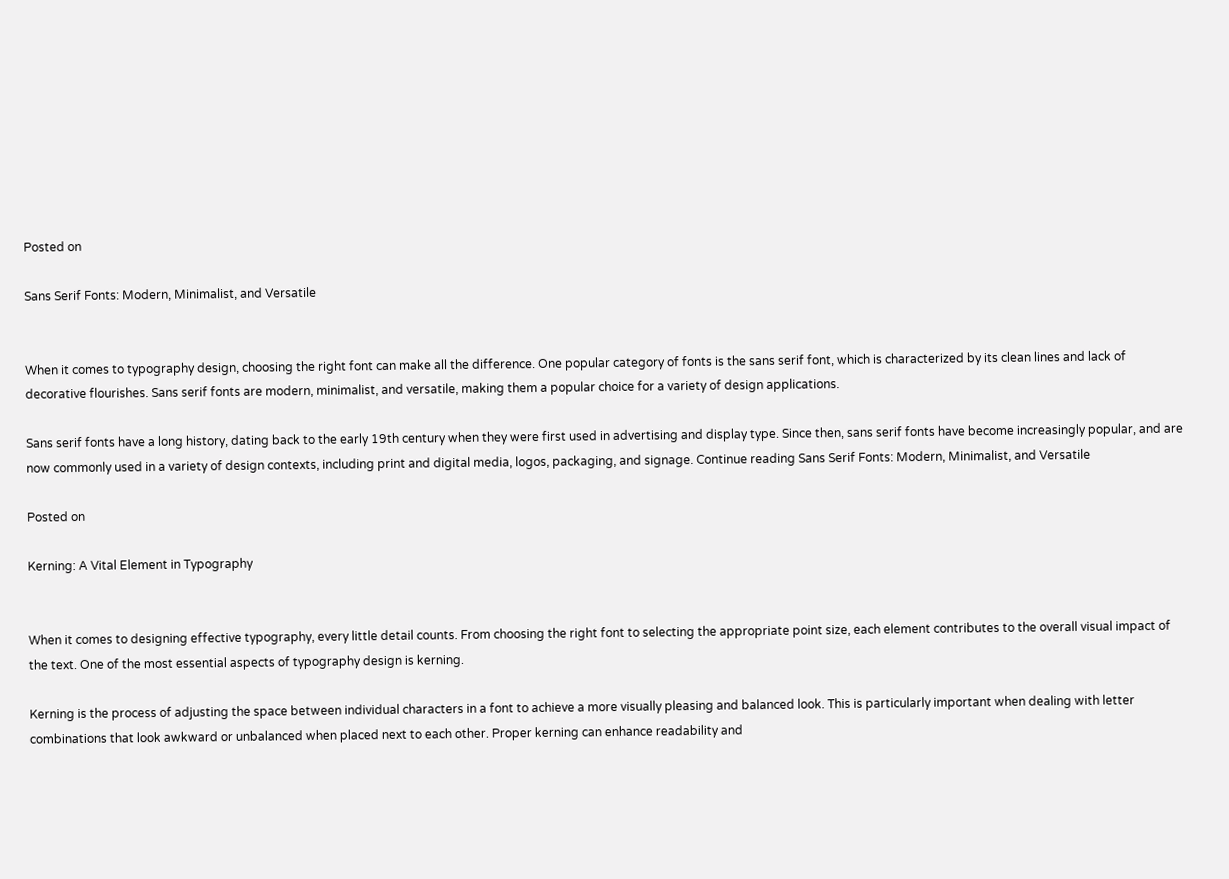Posted on

Sans Serif Fonts: Modern, Minimalist, and Versatile


When it comes to typography design, choosing the right font can make all the difference. One popular category of fonts is the sans serif font, which is characterized by its clean lines and lack of decorative flourishes. Sans serif fonts are modern, minimalist, and versatile, making them a popular choice for a variety of design applications.

Sans serif fonts have a long history, dating back to the early 19th century when they were first used in advertising and display type. Since then, sans serif fonts have become increasingly popular, and are now commonly used in a variety of design contexts, including print and digital media, logos, packaging, and signage. Continue reading Sans Serif Fonts: Modern, Minimalist, and Versatile

Posted on

Kerning: A Vital Element in Typography


When it comes to designing effective typography, every little detail counts. From choosing the right font to selecting the appropriate point size, each element contributes to the overall visual impact of the text. One of the most essential aspects of typography design is kerning.

Kerning is the process of adjusting the space between individual characters in a font to achieve a more visually pleasing and balanced look. This is particularly important when dealing with letter combinations that look awkward or unbalanced when placed next to each other. Proper kerning can enhance readability and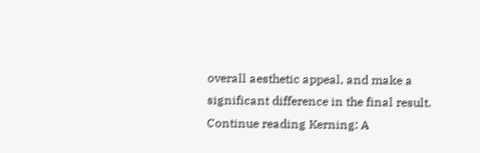overall aesthetic appeal, and make a significant difference in the final result. Continue reading Kerning: A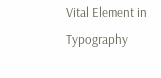Vital Element in Typography